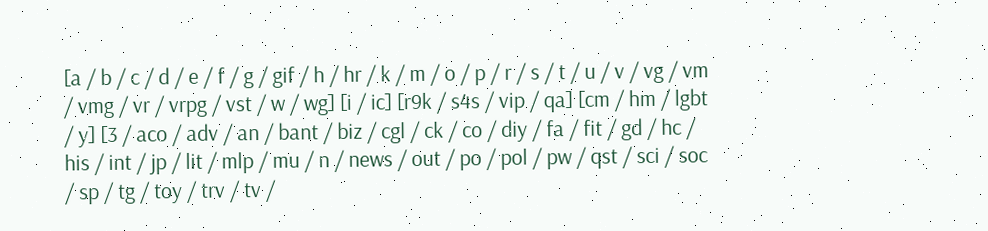[a / b / c / d / e / f / g / gif / h / hr / k / m / o / p / r / s / t / u / v / vg / vm / vmg / vr / vrpg / vst / w / wg] [i / ic] [r9k / s4s / vip / qa] [cm / hm / lgbt / y] [3 / aco / adv / an / bant / biz / cgl / ck / co / diy / fa / fit / gd / hc / his / int / jp / lit / mlp / mu / n / news / out / po / pol / pw / qst / sci / soc / sp / tg / toy / trv / tv /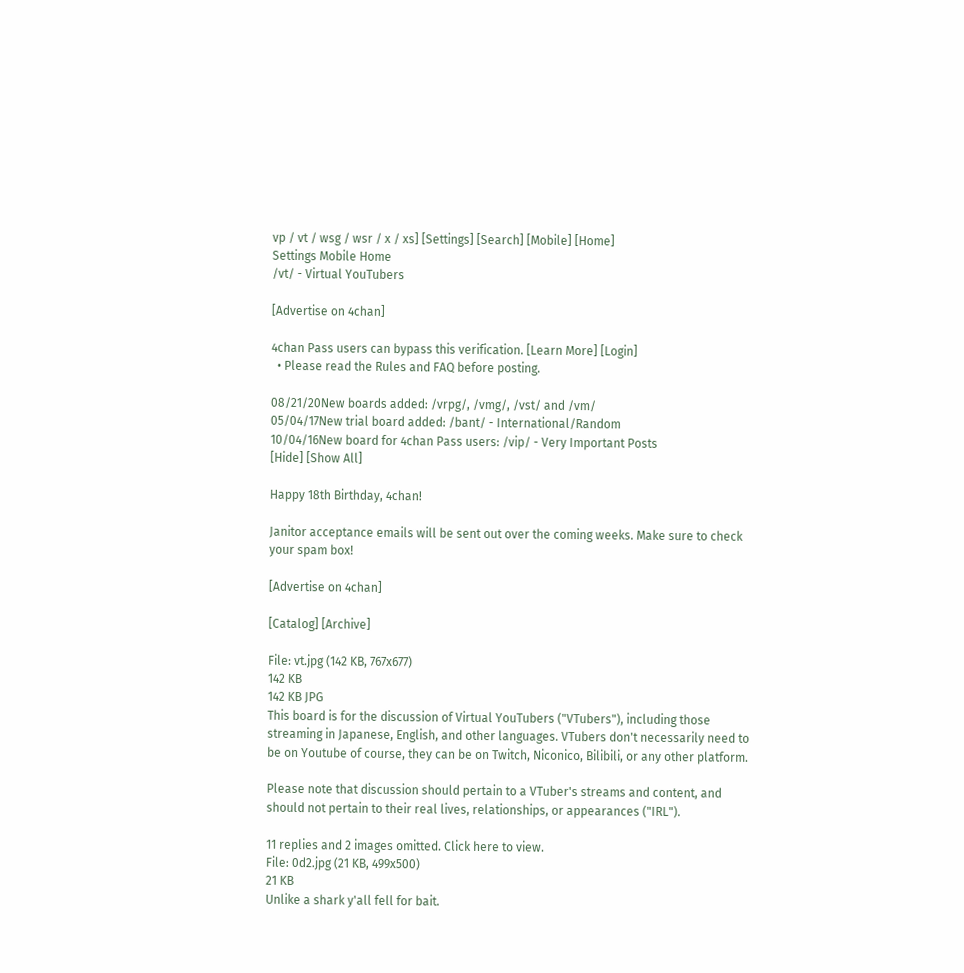vp / vt / wsg / wsr / x / xs] [Settings] [Search] [Mobile] [Home]
Settings Mobile Home
/vt/ - Virtual YouTubers

[Advertise on 4chan]

4chan Pass users can bypass this verification. [Learn More] [Login]
  • Please read the Rules and FAQ before posting.

08/21/20New boards added: /vrpg/, /vmg/, /vst/ and /vm/
05/04/17New trial board added: /bant/ - International/Random
10/04/16New board for 4chan Pass users: /vip/ - Very Important Posts
[Hide] [Show All]

Happy 18th Birthday, 4chan!

Janitor acceptance emails will be sent out over the coming weeks. Make sure to check your spam box!

[Advertise on 4chan]

[Catalog] [Archive]

File: vt.jpg (142 KB, 767x677)
142 KB
142 KB JPG
This board is for the discussion of Virtual YouTubers ("VTubers"), including those streaming in Japanese, English, and other languages. VTubers don't necessarily need to be on Youtube of course, they can be on Twitch, Niconico, Bilibili, or any other platform.

Please note that discussion should pertain to a VTuber's streams and content, and should not pertain to their real lives, relationships, or appearances ("IRL").

11 replies and 2 images omitted. Click here to view.
File: 0d2.jpg (21 KB, 499x500)
21 KB
Unlike a shark y'all fell for bait.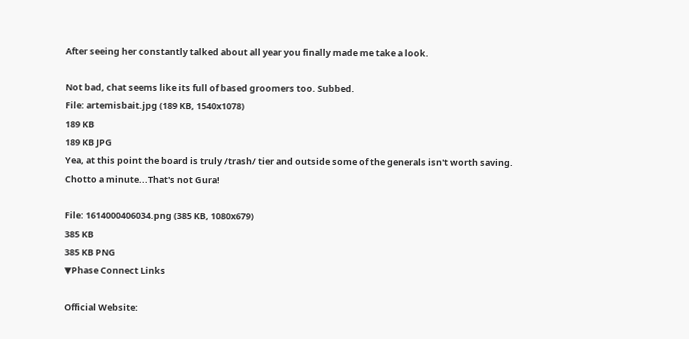After seeing her constantly talked about all year you finally made me take a look.

Not bad, chat seems like its full of based groomers too. Subbed.
File: artemisbait.jpg (189 KB, 1540x1078)
189 KB
189 KB JPG
Yea, at this point the board is truly /trash/ tier and outside some of the generals isn't worth saving.
Chotto a minute...That's not Gura!

File: 1614000406034.png (385 KB, 1080x679)
385 KB
385 KB PNG
▼Phase Connect Links

Official Website: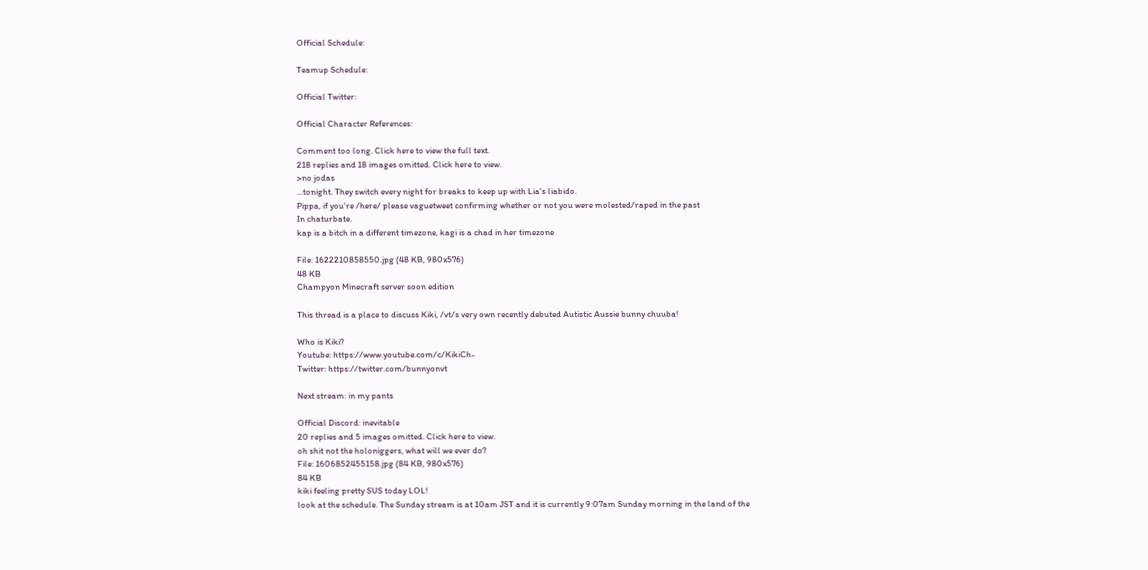Official Schedule:

Teamup Schedule:

Official Twitter:

Official Character References:

Comment too long. Click here to view the full text.
218 replies and 18 images omitted. Click here to view.
>no jodas
...tonight. They switch every night for breaks to keep up with Lia's liabido.
Pippa, if you're /here/ please vaguetweet confirming whether or not you were molested/raped in the past
In chaturbate.
kap is a bitch in a different timezone, kagi is a chad in her timezone

File: 1622210858550.jpg (48 KB, 980x576)
48 KB
Champyon Minecraft server soon edition

This thread is a place to discuss Kiki, /vt/s very own recently debuted Autistic Aussie bunny chuuba!

Who is Kiki?
Youtube: https://www.youtube.com/c/KikiCh-
Twitter: https://twitter.com/bunnyonvt

Next stream: in my pants

Official Discord: inevitable
20 replies and 5 images omitted. Click here to view.
oh shit not the holoniggers, what will we ever do?
File: 1606852455158.jpg (84 KB, 980x576)
84 KB
kiki feeling pretty SUS today LOL!
look at the schedule. The Sunday stream is at 10am JST and it is currently 9:07am Sunday morning in the land of the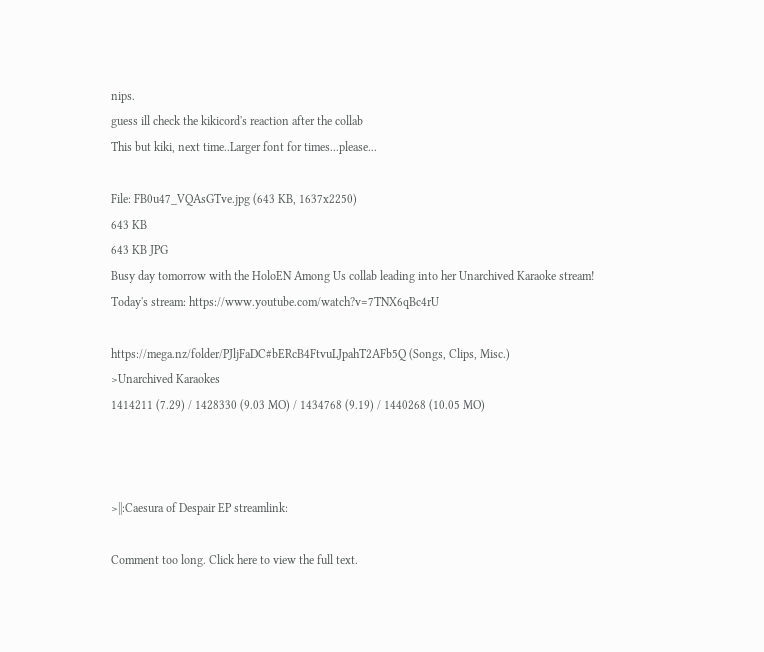nips.
guess ill check the kikicord's reaction after the collab
This but kiki, next time..Larger font for times...please...

File: FB0u47_VQAsGTve.jpg (643 KB, 1637x2250)
643 KB
643 KB JPG
Busy day tomorrow with the HoloEN Among Us collab leading into her Unarchived Karaoke stream!
Today's stream: https://www.youtube.com/watch?v=7TNX6qBc4rU

https://mega.nz/folder/PJljFaDC#bERcB4FtvuLJpahT2AFb5Q (Songs, Clips, Misc.)
>Unarchived Karaokes
1414211 (7.29) / 1428330 (9.03 MO) / 1434768 (9.19) / 1440268 (10.05 MO)



>||:Caesura of Despair EP streamlink:

Comment too long. Click here to view the full text.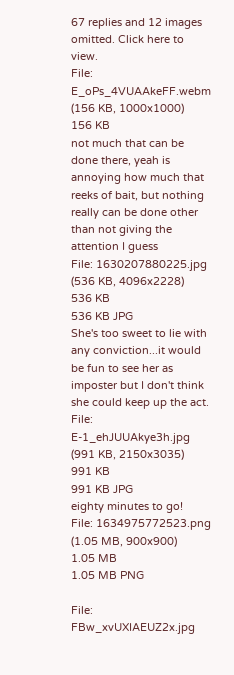67 replies and 12 images omitted. Click here to view.
File: E_oPs_4VUAAkeFF.webm (156 KB, 1000x1000)
156 KB
not much that can be done there, yeah is annoying how much that reeks of bait, but nothing really can be done other than not giving the attention I guess
File: 1630207880225.jpg (536 KB, 4096x2228)
536 KB
536 KB JPG
She's too sweet to lie with any conviction...it would be fun to see her as imposter but I don't think she could keep up the act.
File: E-1_ehJUUAkye3h.jpg (991 KB, 2150x3035)
991 KB
991 KB JPG
eighty minutes to go!
File: 1634975772523.png (1.05 MB, 900x900)
1.05 MB
1.05 MB PNG

File: FBw_xvUXIAEUZ2x.jpg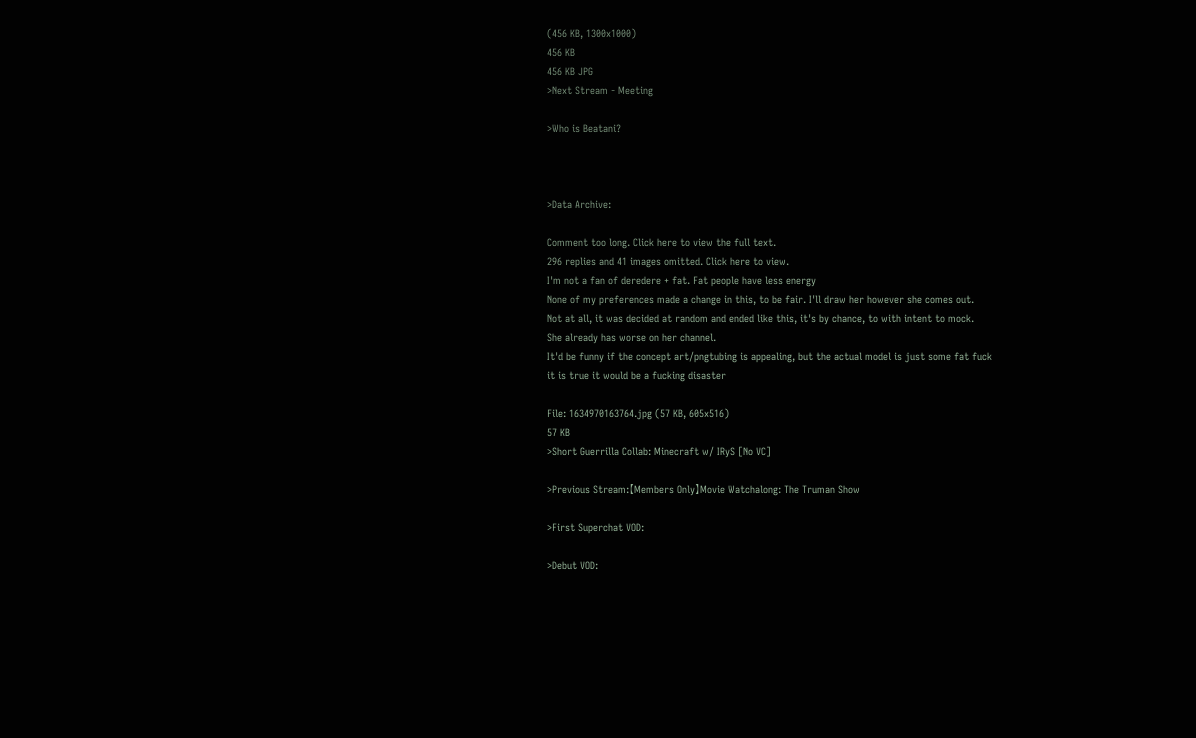(456 KB, 1300x1000)
456 KB
456 KB JPG
>Next Stream - Meeting

>Who is Beatani?



>Data Archive:

Comment too long. Click here to view the full text.
296 replies and 41 images omitted. Click here to view.
I'm not a fan of deredere + fat. Fat people have less energy
None of my preferences made a change in this, to be fair. I'll draw her however she comes out.
Not at all, it was decided at random and ended like this, it's by chance, to with intent to mock.
She already has worse on her channel.
It'd be funny if the concept art/pngtubing is appealing, but the actual model is just some fat fuck
it is true it would be a fucking disaster

File: 1634970163764.jpg (57 KB, 605x516)
57 KB
>Short Guerrilla Collab: Minecraft w/ IRyS [No VC]

>Previous Stream:【Members Only】Movie Watchalong: The Truman Show

>First Superchat VOD:

>Debut VOD: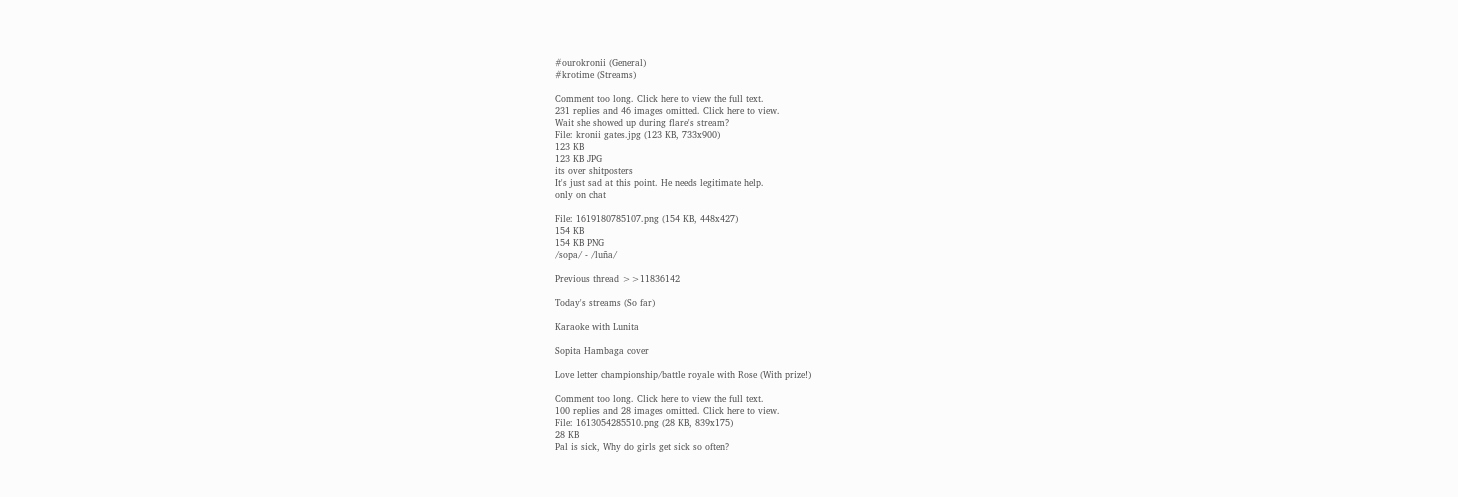#ourokronii (General)
#krotime (Streams)

Comment too long. Click here to view the full text.
231 replies and 46 images omitted. Click here to view.
Wait she showed up during flare's stream?
File: kronii gates.jpg (123 KB, 733x900)
123 KB
123 KB JPG
its over shitposters
It's just sad at this point. He needs legitimate help.
only on chat

File: 1619180785107.png (154 KB, 448x427)
154 KB
154 KB PNG
/sopa/ - /luña/

Previous thread >>11836142

Today's streams (So far)

Karaoke with Lunita

Sopita Hambaga cover

Love letter championship/battle royale with Rose (With prize!)

Comment too long. Click here to view the full text.
100 replies and 28 images omitted. Click here to view.
File: 1613054285510.png (28 KB, 839x175)
28 KB
Pal is sick, Why do girls get sick so often?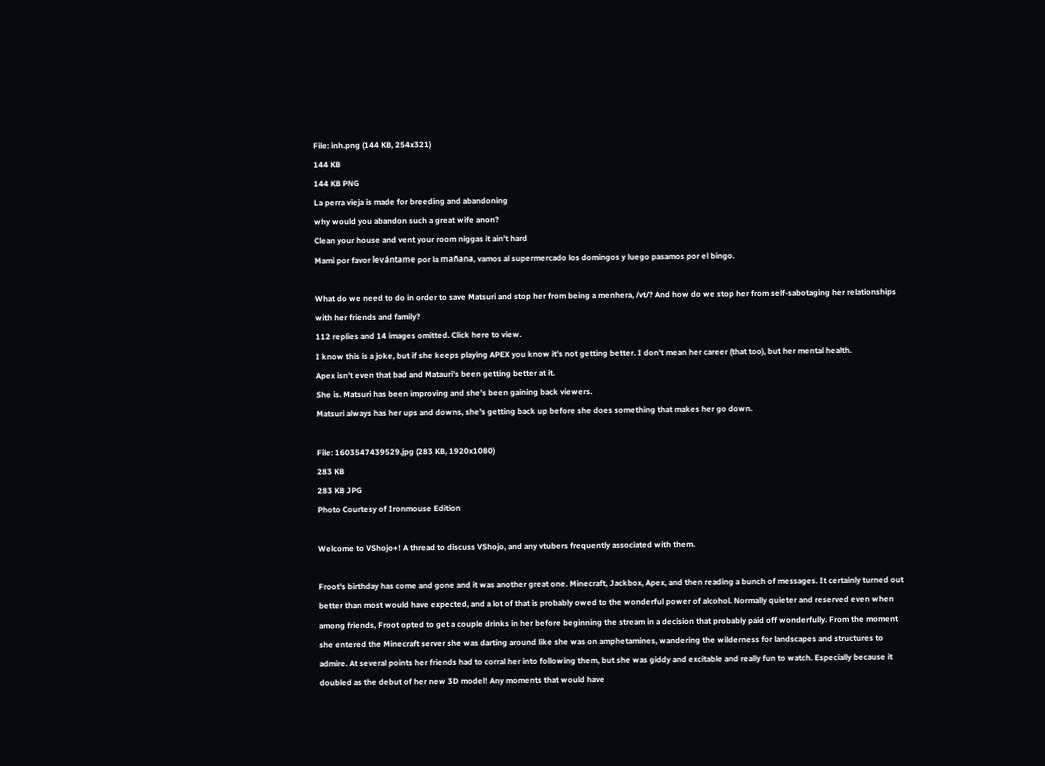File: inh.png (144 KB, 254x321)
144 KB
144 KB PNG
La perra vieja is made for breeding and abandoning
why would you abandon such a great wife anon?
Clean your house and vent your room niggas it ain't hard
Mami por favor levántame por la mañana, vamos al supermercado los domingos y luego pasamos por el bingo.

What do we need to do in order to save Matsuri and stop her from being a menhera, /vt/? And how do we stop her from self-sabotaging her relationships with her friends and family?
112 replies and 14 images omitted. Click here to view.
I know this is a joke, but if she keeps playing APEX you know it's not getting better. I don't mean her career (that too), but her mental health.
Apex isn’t even that bad and Matauri’s been getting better at it.
She is. Matsuri has been improving and she’s been gaining back viewers.
Matsuri always has her ups and downs, she's getting back up before she does something that makes her go down.

File: 1603547439529.jpg (283 KB, 1920x1080)
283 KB
283 KB JPG
Photo Courtesy of Ironmouse Edition

Welcome to VShojo+! A thread to discuss VShojo, and any vtubers frequently associated with them.

Froot's birthday has come and gone and it was another great one. Minecraft, Jackbox, Apex, and then reading a bunch of messages. It certainly turned out better than most would have expected, and a lot of that is probably owed to the wonderful power of alcohol. Normally quieter and reserved even when among friends, Froot opted to get a couple drinks in her before beginning the stream in a decision that probably paid off wonderfully. From the moment she entered the Minecraft server she was darting around like she was on amphetamines, wandering the wilderness for landscapes and structures to admire. At several points her friends had to corral her into following them, but she was giddy and excitable and really fun to watch. Especially because it doubled as the debut of her new 3D model! Any moments that would have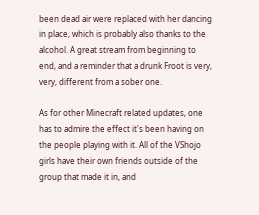been dead air were replaced with her dancing in place, which is probably also thanks to the alcohol. A great stream from beginning to end, and a reminder that a drunk Froot is very, very, different from a sober one.

As for other Minecraft related updates, one has to admire the effect it's been having on the people playing with it. All of the VShojo girls have their own friends outside of the group that made it in, and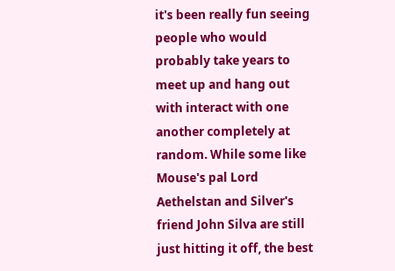it's been really fun seeing people who would probably take years to meet up and hang out with interact with one another completely at random. While some like Mouse's pal Lord Aethelstan and Silver's friend John Silva are still just hitting it off, the best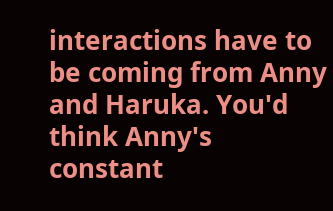interactions have to be coming from Anny and Haruka. You'd think Anny's constant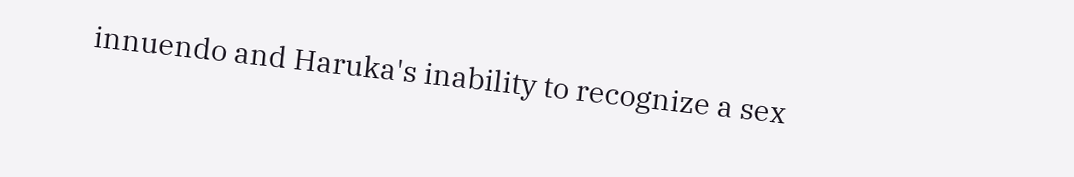innuendo and Haruka's inability to recognize a sex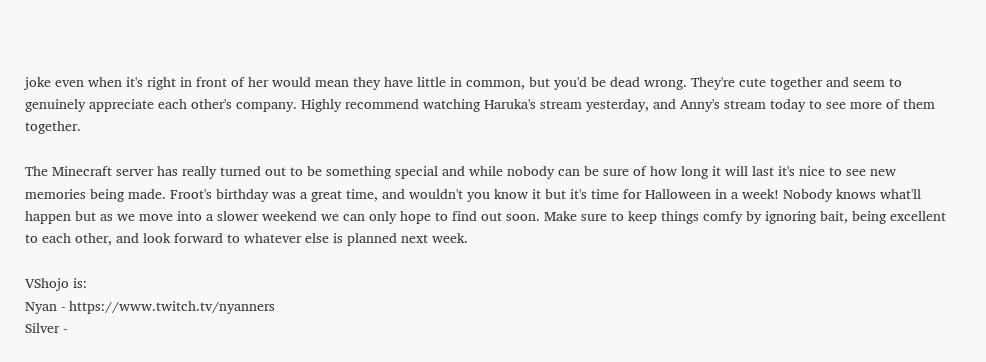joke even when it's right in front of her would mean they have little in common, but you'd be dead wrong. They're cute together and seem to genuinely appreciate each other's company. Highly recommend watching Haruka's stream yesterday, and Anny's stream today to see more of them together.

The Minecraft server has really turned out to be something special and while nobody can be sure of how long it will last it's nice to see new memories being made. Froot's birthday was a great time, and wouldn't you know it but it's time for Halloween in a week! Nobody knows what'll happen but as we move into a slower weekend we can only hope to find out soon. Make sure to keep things comfy by ignoring bait, being excellent to each other, and look forward to whatever else is planned next week.

VShojo is:
Nyan - https://www.twitch.tv/nyanners
Silver -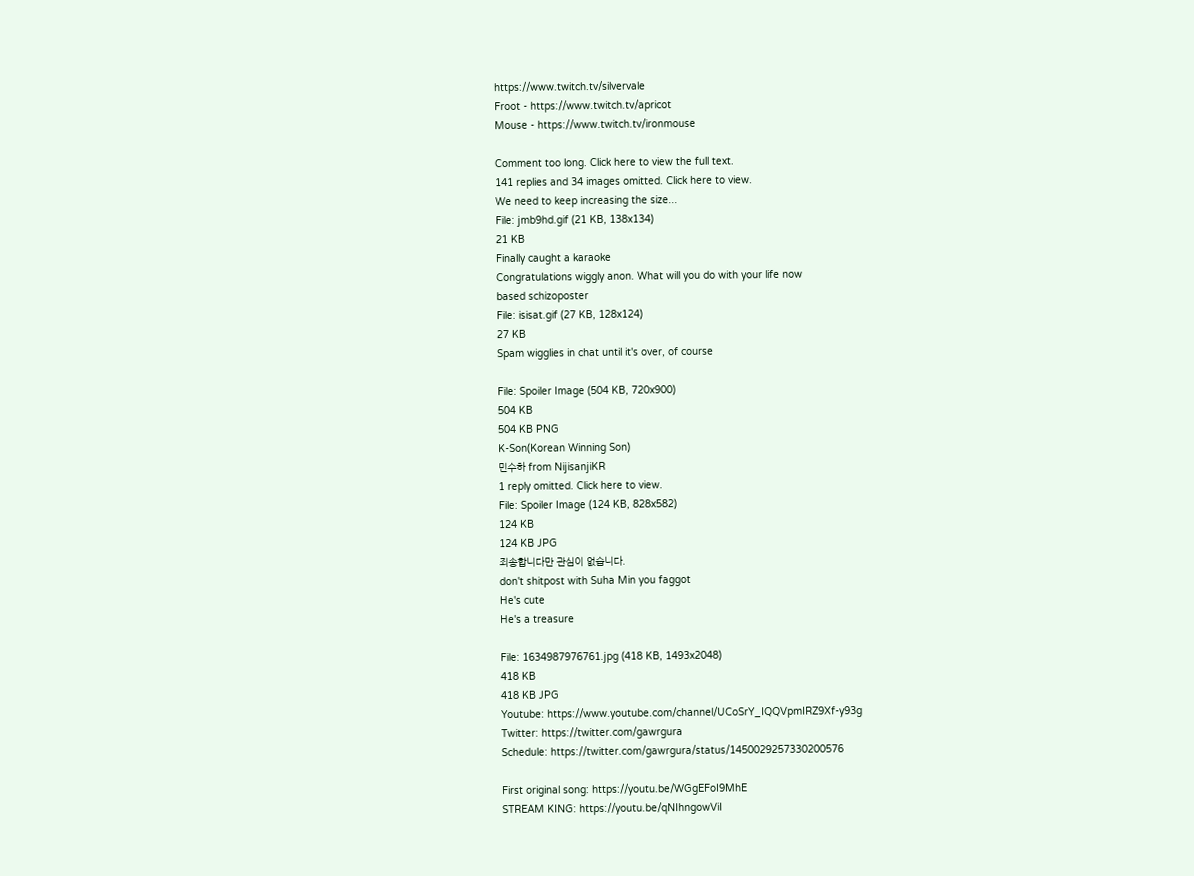https://www.twitch.tv/silvervale
Froot - https://www.twitch.tv/apricot
Mouse - https://www.twitch.tv/ironmouse

Comment too long. Click here to view the full text.
141 replies and 34 images omitted. Click here to view.
We need to keep increasing the size...
File: jmb9hd.gif (21 KB, 138x134)
21 KB
Finally caught a karaoke
Congratulations wiggly anon. What will you do with your life now
based schizoposter
File: isisat.gif (27 KB, 128x124)
27 KB
Spam wigglies in chat until it's over, of course

File: Spoiler Image (504 KB, 720x900)
504 KB
504 KB PNG
K-Son(Korean Winning Son)
민수하 from NijisanjiKR
1 reply omitted. Click here to view.
File: Spoiler Image (124 KB, 828x582)
124 KB
124 KB JPG
죄송합니다만 관심이 없습니다.
don't shitpost with Suha Min you faggot
He's cute
He's a treasure

File: 1634987976761.jpg (418 KB, 1493x2048)
418 KB
418 KB JPG
Youtube: https://www.youtube.com/channel/UCoSrY_IQQVpmIRZ9Xf-y93g
Twitter: https://twitter.com/gawrgura
Schedule: https://twitter.com/gawrgura/status/1450029257330200576

First original song: https://youtu.be/WGgEFoI9MhE
STREAM KING: https://youtu.be/qNIhngowViI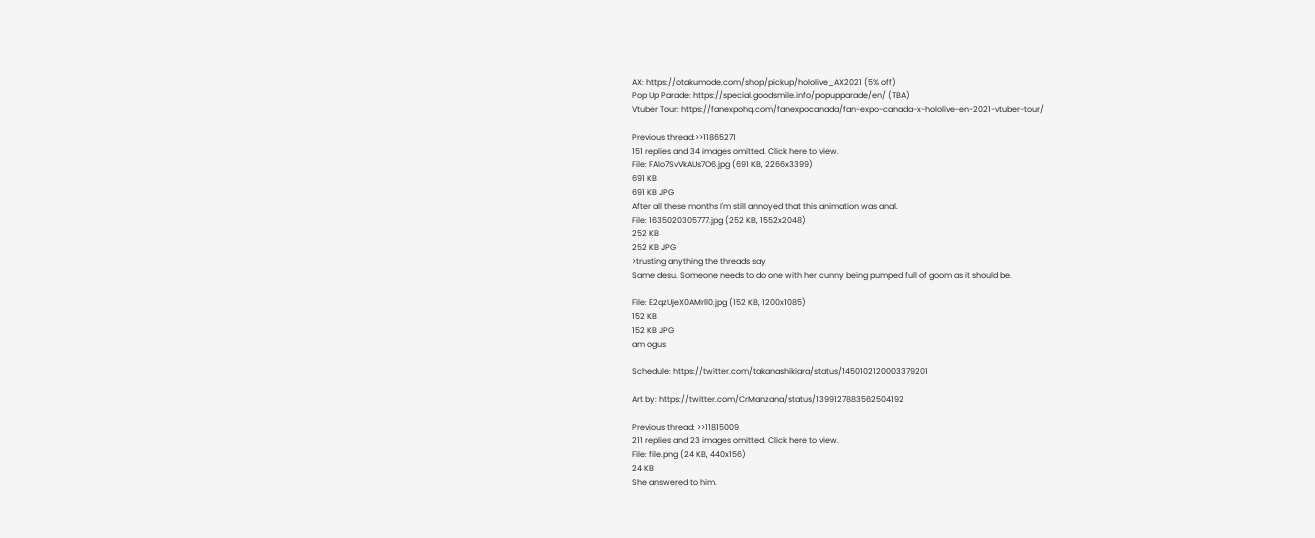AX: https://otakumode.com/shop/pickup/hololive_AX2021 (5% off)
Pop Up Parade: https://special.goodsmile.info/popupparade/en/ (TBA)
Vtuber Tour: https://fanexpohq.com/fanexpocanada/fan-expo-canada-x-hololive-en-2021-vtuber-tour/

Previous thread:>>11865271
151 replies and 34 images omitted. Click here to view.
File: FAlo7SvVkAUs7O6.jpg (691 KB, 2266x3399)
691 KB
691 KB JPG
After all these months I'm still annoyed that this animation was anal.
File: 1635020305777.jpg (252 KB, 1552x2048)
252 KB
252 KB JPG
>trusting anything the threads say
Same desu. Someone needs to do one with her cunny being pumped full of goom as it should be.

File: E2qzUjeX0AMrll0.jpg (152 KB, 1200x1085)
152 KB
152 KB JPG
am ogus

Schedule: https://twitter.com/takanashikiara/status/1450102120003379201

Art by: https://twitter.com/CrManzana/status/1399127883562504192

Previous thread: >>11815009
211 replies and 23 images omitted. Click here to view.
File: file.png (24 KB, 440x156)
24 KB
She answered to him.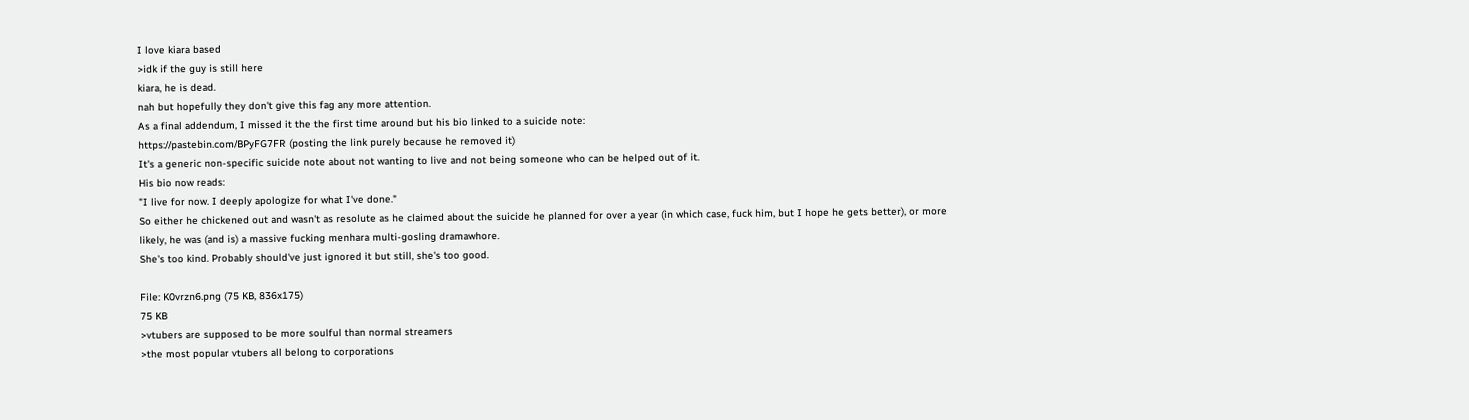I love kiara based
>idk if the guy is still here
kiara, he is dead.
nah but hopefully they don't give this fag any more attention.
As a final addendum, I missed it the the first time around but his bio linked to a suicide note:
https://pastebin.com/BPyFG7FR (posting the link purely because he removed it)
It's a generic non-specific suicide note about not wanting to live and not being someone who can be helped out of it.
His bio now reads:
"I live for now. I deeply apologize for what I've done."
So either he chickened out and wasn't as resolute as he claimed about the suicide he planned for over a year (in which case, fuck him, but I hope he gets better), or more likely, he was (and is) a massive fucking menhara multi-gosling dramawhore.
She's too kind. Probably should've just ignored it but still, she's too good.

File: K0vrzn6.png (75 KB, 836x175)
75 KB
>vtubers are supposed to be more soulful than normal streamers
>the most popular vtubers all belong to corporations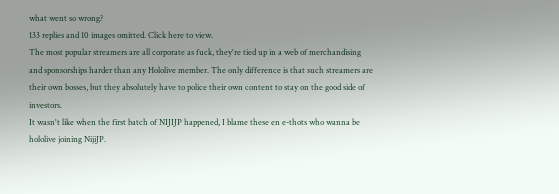what went so wrong?
133 replies and 10 images omitted. Click here to view.
The most popular streamers are all corporate as fuck, they're tied up in a web of merchandising and sponsorships harder than any Hololive member. The only difference is that such streamers are their own bosses, but they absolutely have to police their own content to stay on the good side of investors.
It wasn't like when the first batch of NIJIJP happened, I blame these en e-thots who wanna be hololive joining NijiJP.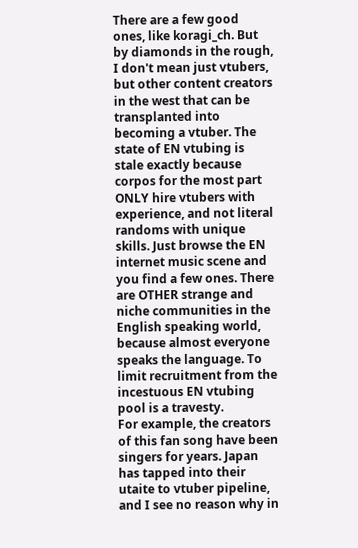There are a few good ones, like koragi_ch. But by diamonds in the rough, I don't mean just vtubers, but other content creators in the west that can be transplanted into becoming a vtuber. The state of EN vtubing is stale exactly because corpos for the most part ONLY hire vtubers with experience, and not literal randoms with unique skills. Just browse the EN internet music scene and you find a few ones. There are OTHER strange and niche communities in the English speaking world, because almost everyone speaks the language. To limit recruitment from the incestuous EN vtubing pool is a travesty.
For example, the creators of this fan song have been singers for years. Japan has tapped into their utaite to vtuber pipeline, and I see no reason why in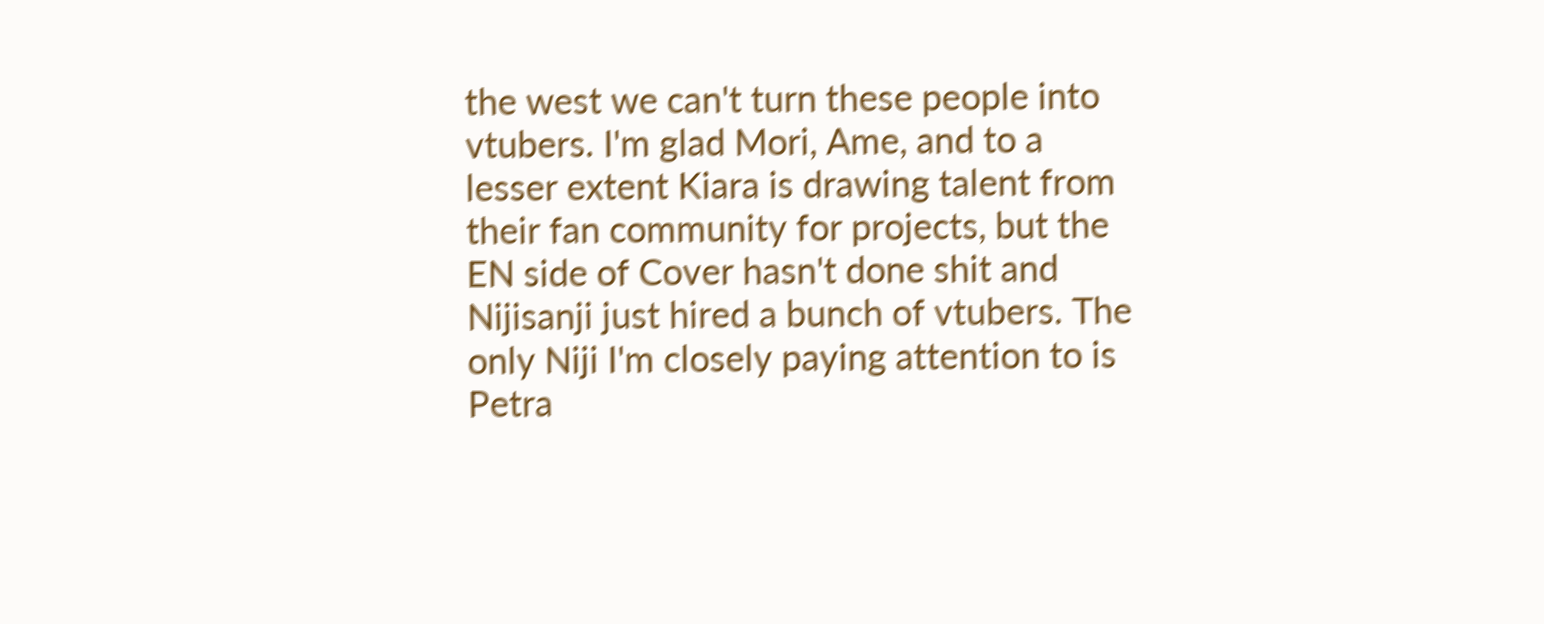the west we can't turn these people into vtubers. I'm glad Mori, Ame, and to a lesser extent Kiara is drawing talent from their fan community for projects, but the EN side of Cover hasn't done shit and Nijisanji just hired a bunch of vtubers. The only Niji I'm closely paying attention to is Petra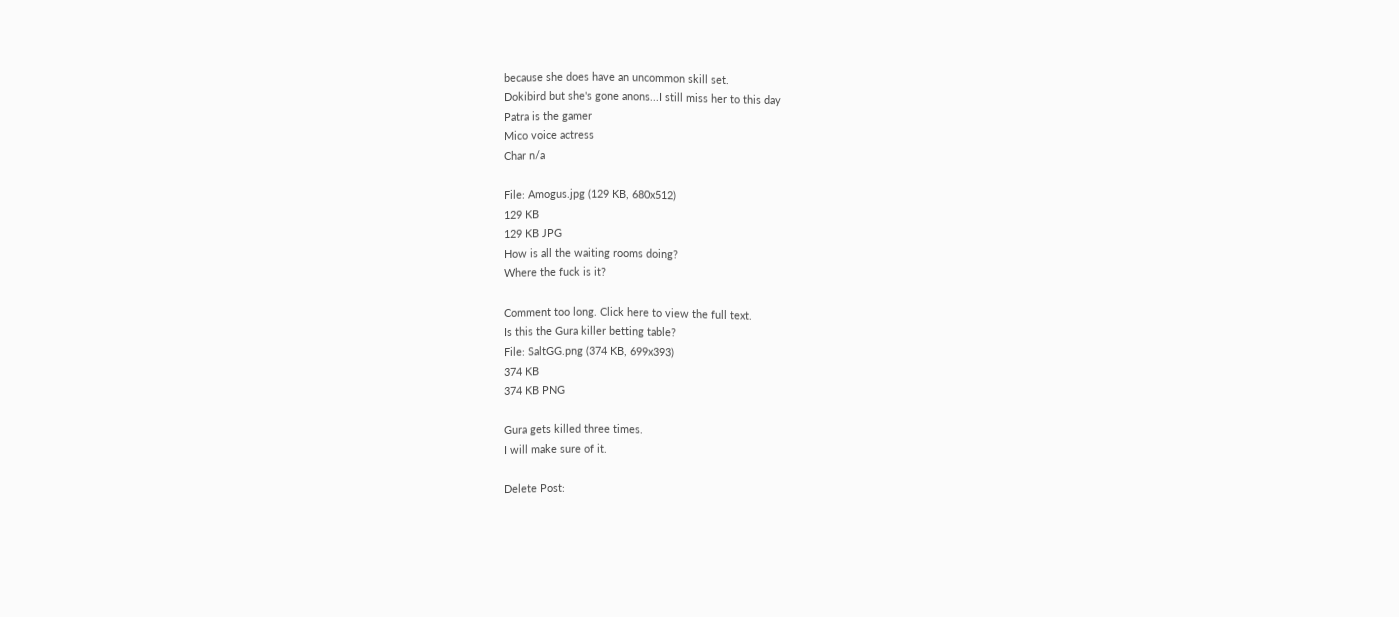because she does have an uncommon skill set.
Dokibird but she's gone anons...I still miss her to this day
Patra is the gamer
Mico voice actress
Char n/a

File: Amogus.jpg (129 KB, 680x512)
129 KB
129 KB JPG
How is all the waiting rooms doing?
Where the fuck is it?

Comment too long. Click here to view the full text.
Is this the Gura killer betting table?
File: SaltGG.png (374 KB, 699x393)
374 KB
374 KB PNG

Gura gets killed three times.
I will make sure of it.

Delete Post: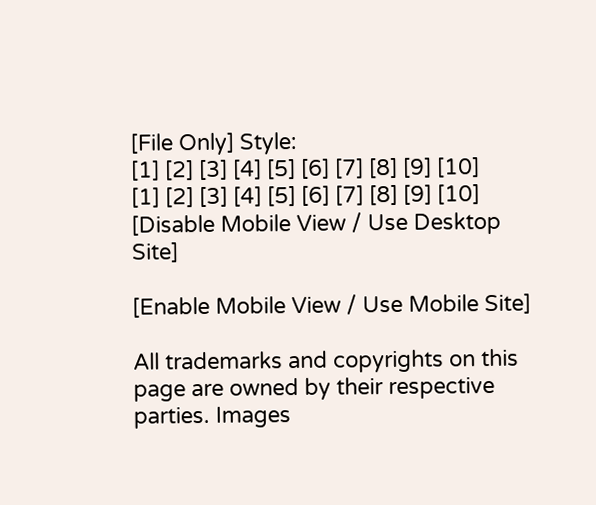[File Only] Style:
[1] [2] [3] [4] [5] [6] [7] [8] [9] [10]
[1] [2] [3] [4] [5] [6] [7] [8] [9] [10]
[Disable Mobile View / Use Desktop Site]

[Enable Mobile View / Use Mobile Site]

All trademarks and copyrights on this page are owned by their respective parties. Images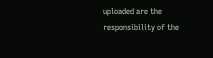uploaded are the responsibility of the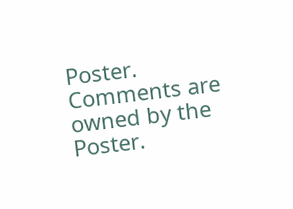Poster. Comments are owned by the Poster.